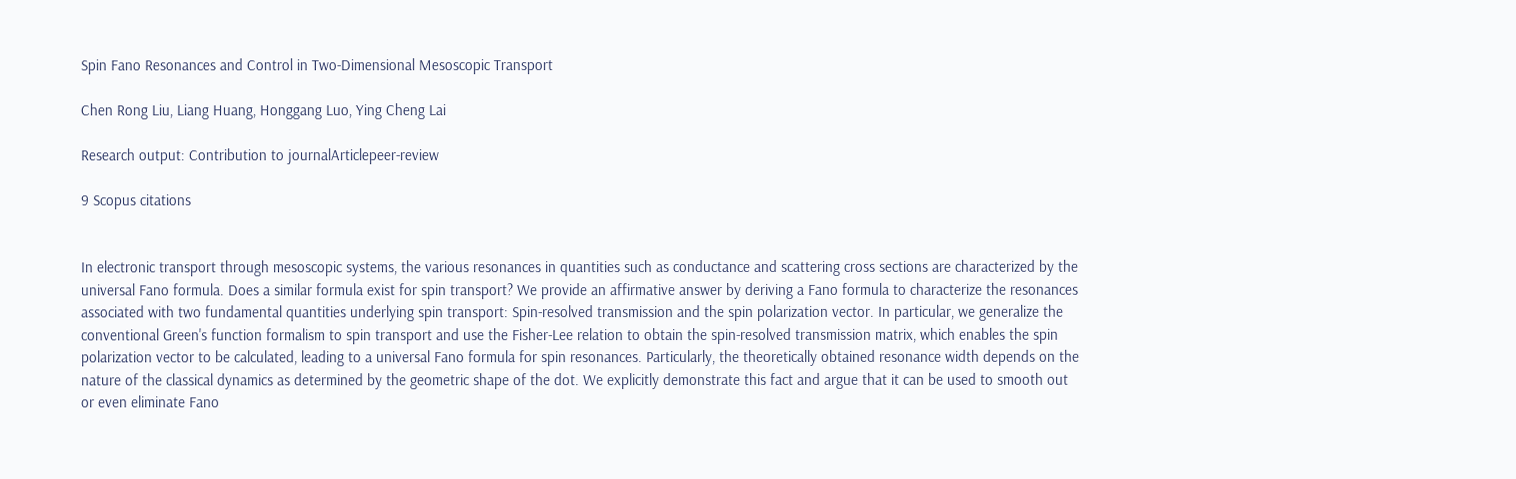Spin Fano Resonances and Control in Two-Dimensional Mesoscopic Transport

Chen Rong Liu, Liang Huang, Honggang Luo, Ying Cheng Lai

Research output: Contribution to journalArticlepeer-review

9 Scopus citations


In electronic transport through mesoscopic systems, the various resonances in quantities such as conductance and scattering cross sections are characterized by the universal Fano formula. Does a similar formula exist for spin transport? We provide an affirmative answer by deriving a Fano formula to characterize the resonances associated with two fundamental quantities underlying spin transport: Spin-resolved transmission and the spin polarization vector. In particular, we generalize the conventional Green's function formalism to spin transport and use the Fisher-Lee relation to obtain the spin-resolved transmission matrix, which enables the spin polarization vector to be calculated, leading to a universal Fano formula for spin resonances. Particularly, the theoretically obtained resonance width depends on the nature of the classical dynamics as determined by the geometric shape of the dot. We explicitly demonstrate this fact and argue that it can be used to smooth out or even eliminate Fano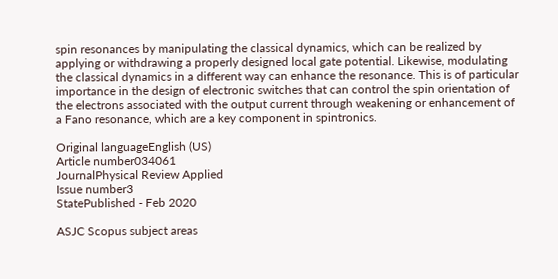spin resonances by manipulating the classical dynamics, which can be realized by applying or withdrawing a properly designed local gate potential. Likewise, modulating the classical dynamics in a different way can enhance the resonance. This is of particular importance in the design of electronic switches that can control the spin orientation of the electrons associated with the output current through weakening or enhancement of a Fano resonance, which are a key component in spintronics.

Original languageEnglish (US)
Article number034061
JournalPhysical Review Applied
Issue number3
StatePublished - Feb 2020

ASJC Scopus subject areas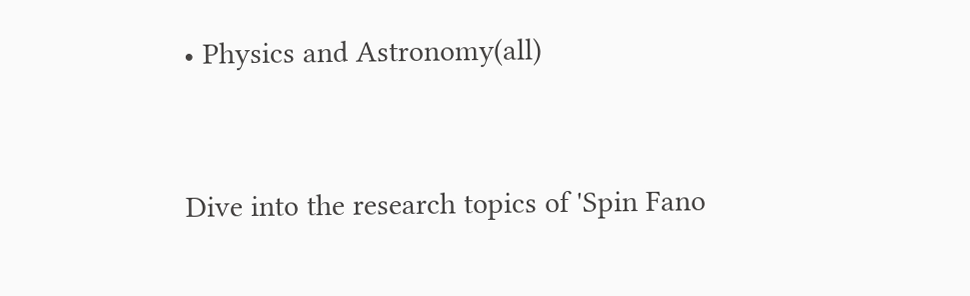• Physics and Astronomy(all)


Dive into the research topics of 'Spin Fano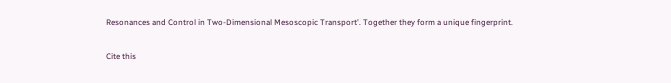Resonances and Control in Two-Dimensional Mesoscopic Transport'. Together they form a unique fingerprint.

Cite this